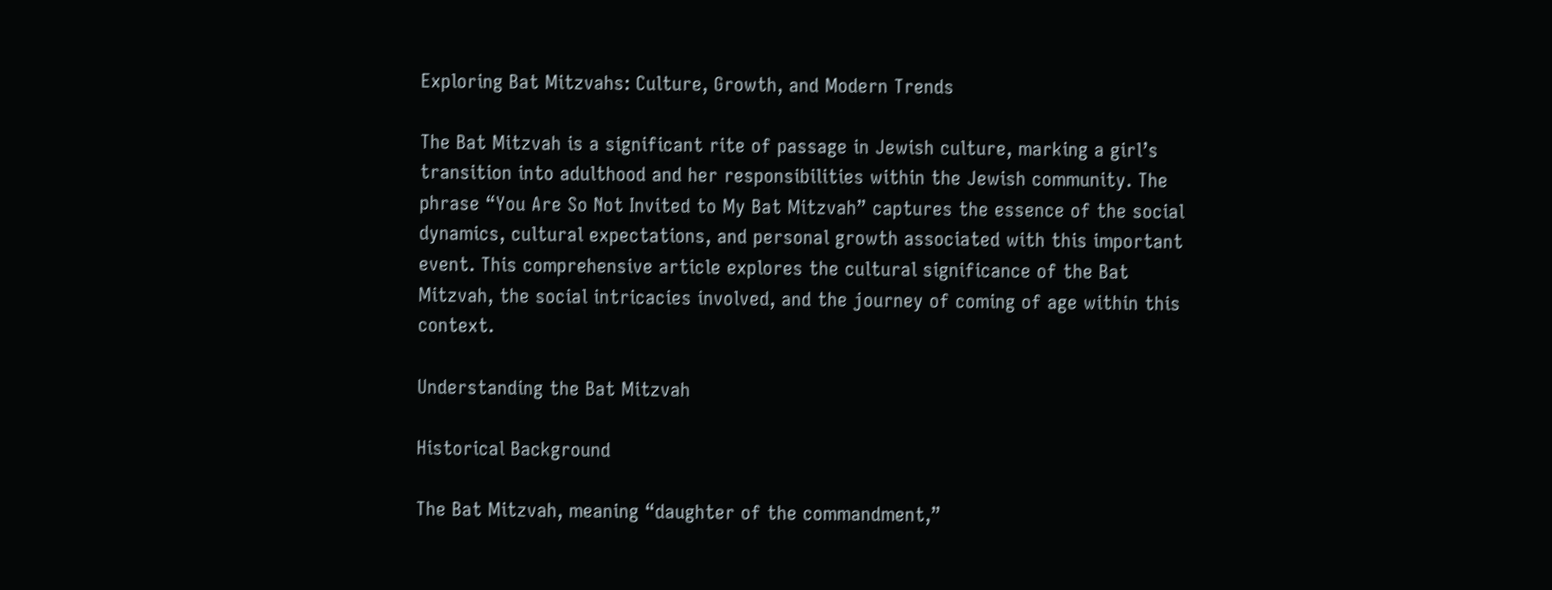Exploring Bat Mitzvahs: Culture, Growth, and Modern Trends

The Bat Mitzvah is a significant rite of passage in Jewish culture, marking a girl’s transition into adulthood and her responsibilities within the Jewish community. The phrase “You Are So Not Invited to My Bat Mitzvah” captures the essence of the social dynamics, cultural expectations, and personal growth associated with this important event. This comprehensive article explores the cultural significance of the Bat Mitzvah, the social intricacies involved, and the journey of coming of age within this context.

Understanding the Bat Mitzvah

Historical Background

The Bat Mitzvah, meaning “daughter of the commandment,”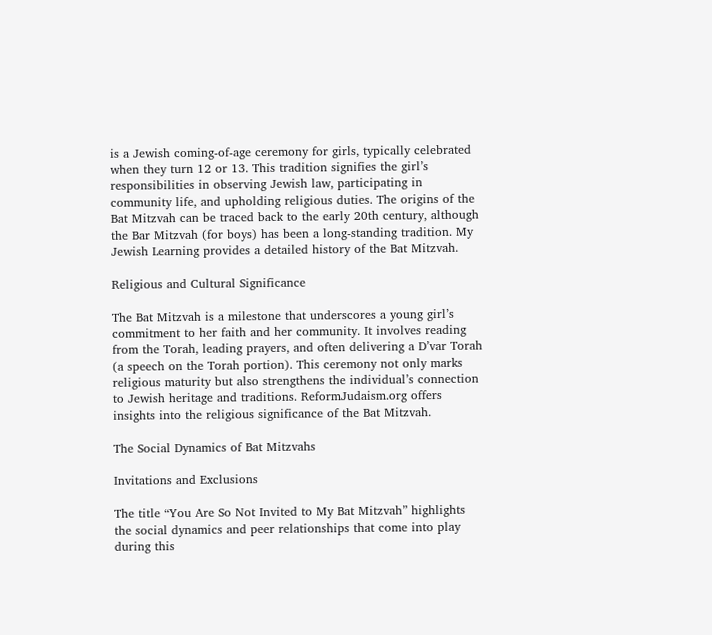is a Jewish coming-of-age ceremony for girls, typically celebrated when they turn 12 or 13. This tradition signifies the girl’s responsibilities in observing Jewish law, participating in community life, and upholding religious duties. The origins of the Bat Mitzvah can be traced back to the early 20th century, although the Bar Mitzvah (for boys) has been a long-standing tradition. My Jewish Learning provides a detailed history of the Bat Mitzvah.

Religious and Cultural Significance

The Bat Mitzvah is a milestone that underscores a young girl’s commitment to her faith and her community. It involves reading from the Torah, leading prayers, and often delivering a D’var Torah (a speech on the Torah portion). This ceremony not only marks religious maturity but also strengthens the individual’s connection to Jewish heritage and traditions. ReformJudaism.org offers insights into the religious significance of the Bat Mitzvah.

The Social Dynamics of Bat Mitzvahs

Invitations and Exclusions

The title “You Are So Not Invited to My Bat Mitzvah” highlights the social dynamics and peer relationships that come into play during this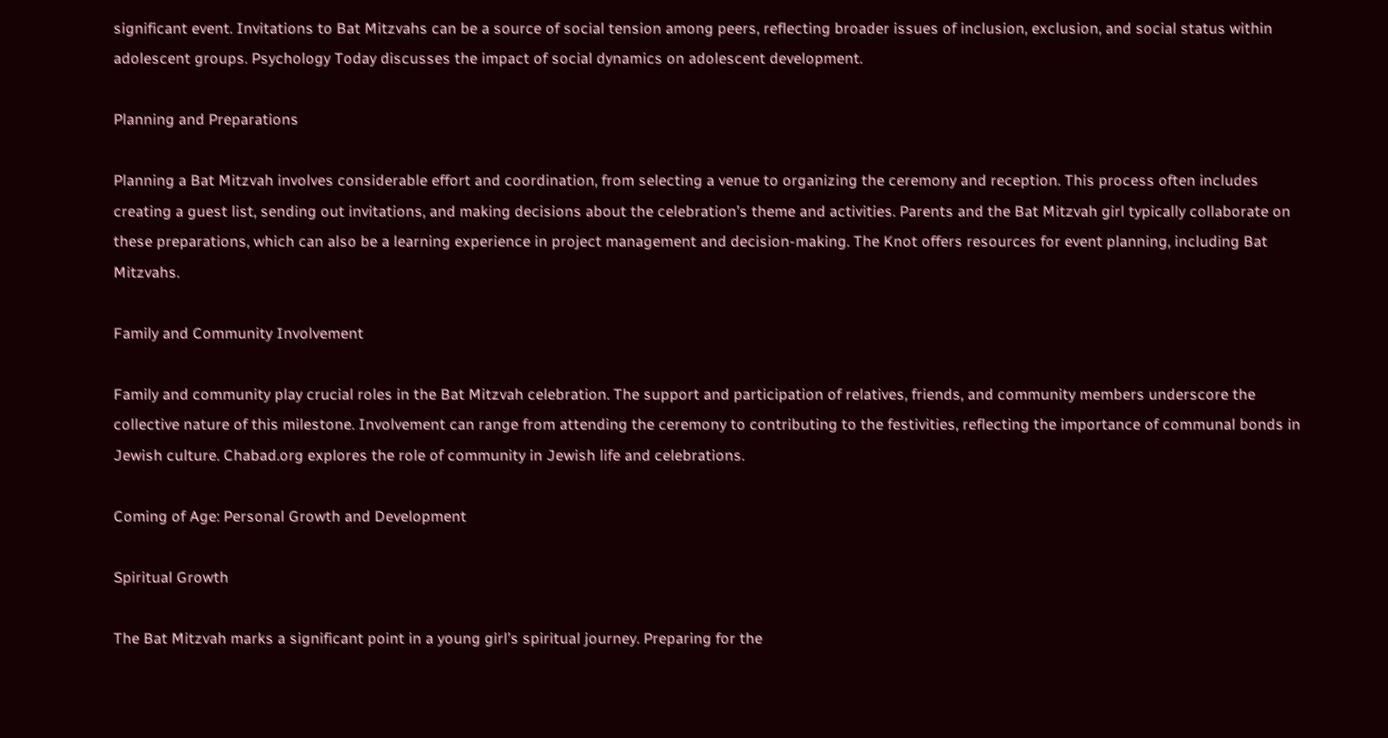significant event. Invitations to Bat Mitzvahs can be a source of social tension among peers, reflecting broader issues of inclusion, exclusion, and social status within adolescent groups. Psychology Today discusses the impact of social dynamics on adolescent development.

Planning and Preparations

Planning a Bat Mitzvah involves considerable effort and coordination, from selecting a venue to organizing the ceremony and reception. This process often includes creating a guest list, sending out invitations, and making decisions about the celebration’s theme and activities. Parents and the Bat Mitzvah girl typically collaborate on these preparations, which can also be a learning experience in project management and decision-making. The Knot offers resources for event planning, including Bat Mitzvahs.

Family and Community Involvement

Family and community play crucial roles in the Bat Mitzvah celebration. The support and participation of relatives, friends, and community members underscore the collective nature of this milestone. Involvement can range from attending the ceremony to contributing to the festivities, reflecting the importance of communal bonds in Jewish culture. Chabad.org explores the role of community in Jewish life and celebrations.

Coming of Age: Personal Growth and Development

Spiritual Growth

The Bat Mitzvah marks a significant point in a young girl’s spiritual journey. Preparing for the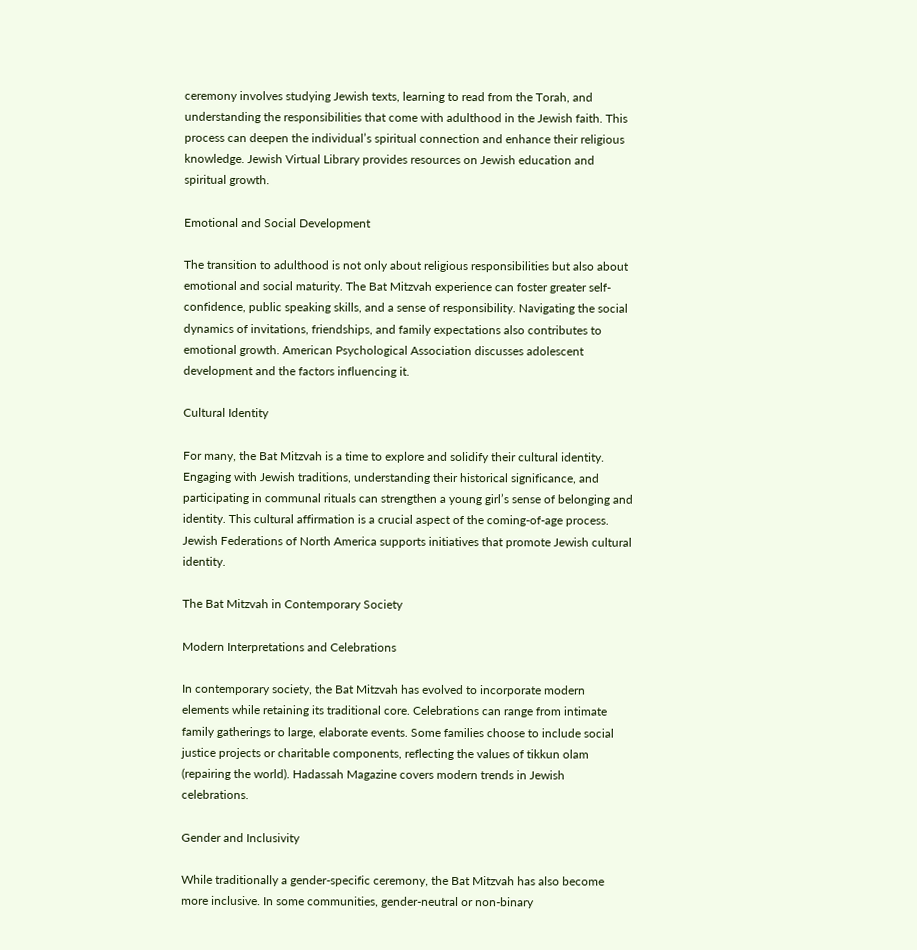ceremony involves studying Jewish texts, learning to read from the Torah, and understanding the responsibilities that come with adulthood in the Jewish faith. This process can deepen the individual’s spiritual connection and enhance their religious knowledge. Jewish Virtual Library provides resources on Jewish education and spiritual growth.

Emotional and Social Development

The transition to adulthood is not only about religious responsibilities but also about emotional and social maturity. The Bat Mitzvah experience can foster greater self-confidence, public speaking skills, and a sense of responsibility. Navigating the social dynamics of invitations, friendships, and family expectations also contributes to emotional growth. American Psychological Association discusses adolescent development and the factors influencing it.

Cultural Identity

For many, the Bat Mitzvah is a time to explore and solidify their cultural identity. Engaging with Jewish traditions, understanding their historical significance, and participating in communal rituals can strengthen a young girl’s sense of belonging and identity. This cultural affirmation is a crucial aspect of the coming-of-age process. Jewish Federations of North America supports initiatives that promote Jewish cultural identity.

The Bat Mitzvah in Contemporary Society

Modern Interpretations and Celebrations

In contemporary society, the Bat Mitzvah has evolved to incorporate modern elements while retaining its traditional core. Celebrations can range from intimate family gatherings to large, elaborate events. Some families choose to include social justice projects or charitable components, reflecting the values of tikkun olam (repairing the world). Hadassah Magazine covers modern trends in Jewish celebrations.

Gender and Inclusivity

While traditionally a gender-specific ceremony, the Bat Mitzvah has also become more inclusive. In some communities, gender-neutral or non-binary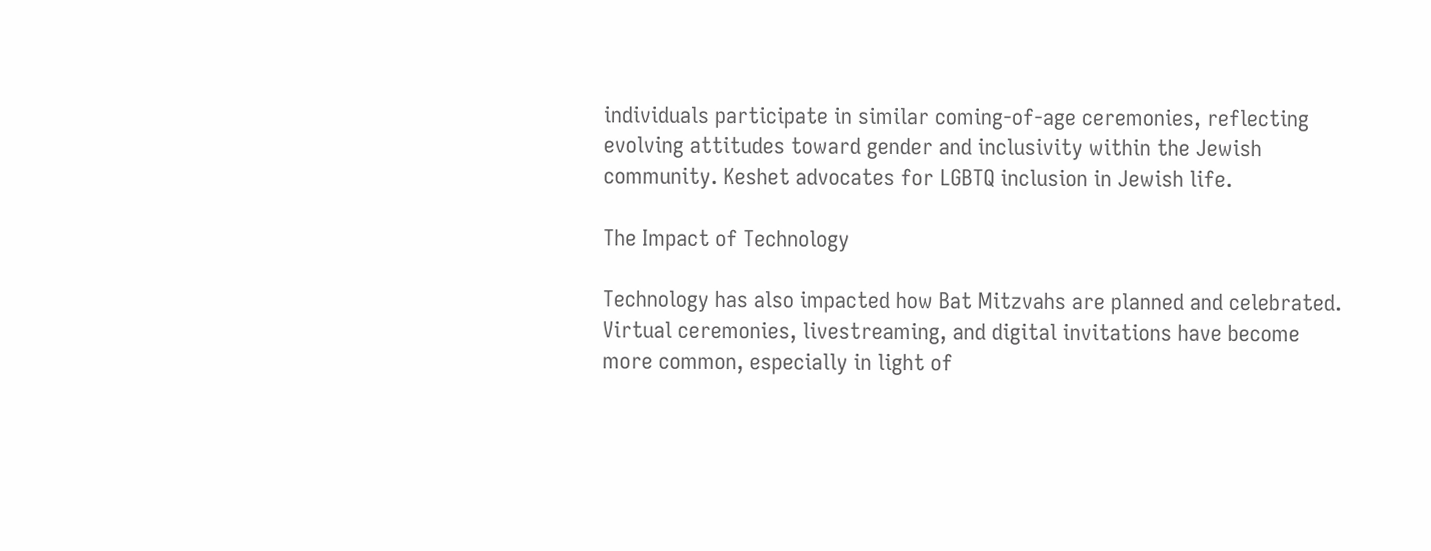individuals participate in similar coming-of-age ceremonies, reflecting evolving attitudes toward gender and inclusivity within the Jewish community. Keshet advocates for LGBTQ inclusion in Jewish life.

The Impact of Technology

Technology has also impacted how Bat Mitzvahs are planned and celebrated. Virtual ceremonies, livestreaming, and digital invitations have become more common, especially in light of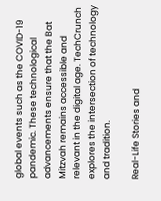global events such as the COVID-19 pandemic. These technological advancements ensure that the Bat Mitzvah remains accessible and relevant in the digital age. TechCrunch explores the intersection of technology and tradition.

Real-Life Stories and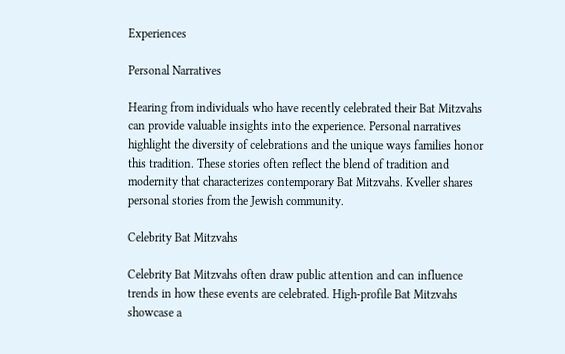Experiences

Personal Narratives

Hearing from individuals who have recently celebrated their Bat Mitzvahs can provide valuable insights into the experience. Personal narratives highlight the diversity of celebrations and the unique ways families honor this tradition. These stories often reflect the blend of tradition and modernity that characterizes contemporary Bat Mitzvahs. Kveller shares personal stories from the Jewish community.

Celebrity Bat Mitzvahs

Celebrity Bat Mitzvahs often draw public attention and can influence trends in how these events are celebrated. High-profile Bat Mitzvahs showcase a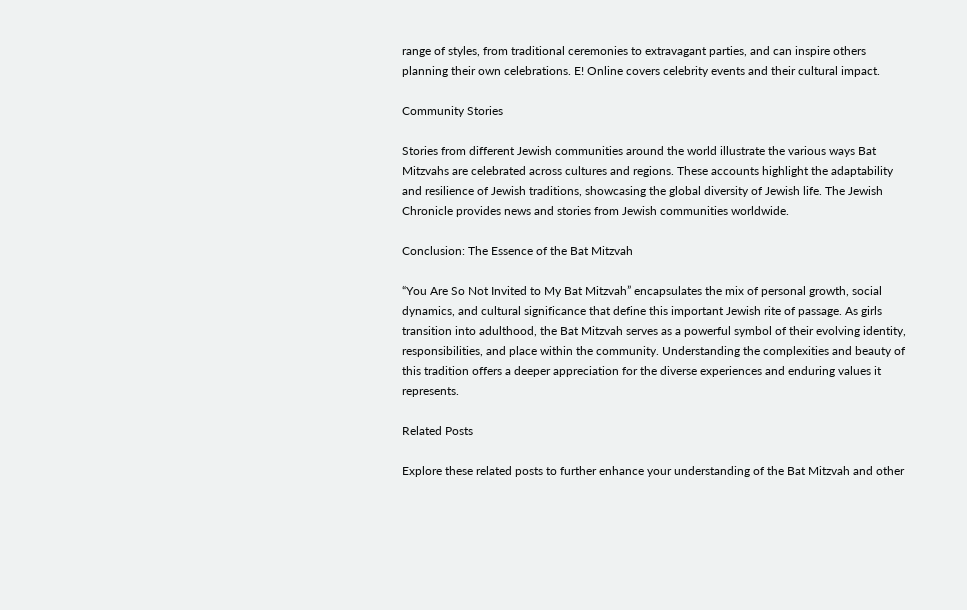range of styles, from traditional ceremonies to extravagant parties, and can inspire others planning their own celebrations. E! Online covers celebrity events and their cultural impact.

Community Stories

Stories from different Jewish communities around the world illustrate the various ways Bat Mitzvahs are celebrated across cultures and regions. These accounts highlight the adaptability and resilience of Jewish traditions, showcasing the global diversity of Jewish life. The Jewish Chronicle provides news and stories from Jewish communities worldwide.

Conclusion: The Essence of the Bat Mitzvah

“You Are So Not Invited to My Bat Mitzvah” encapsulates the mix of personal growth, social dynamics, and cultural significance that define this important Jewish rite of passage. As girls transition into adulthood, the Bat Mitzvah serves as a powerful symbol of their evolving identity, responsibilities, and place within the community. Understanding the complexities and beauty of this tradition offers a deeper appreciation for the diverse experiences and enduring values it represents.

Related Posts

Explore these related posts to further enhance your understanding of the Bat Mitzvah and other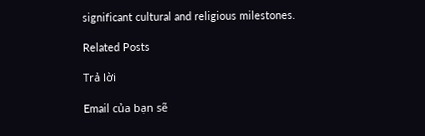significant cultural and religious milestones.

Related Posts

Trả lời

Email của bạn sẽ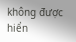không được hiển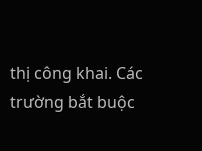thị công khai. Các trường bắt buộc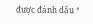được đánh dấu *